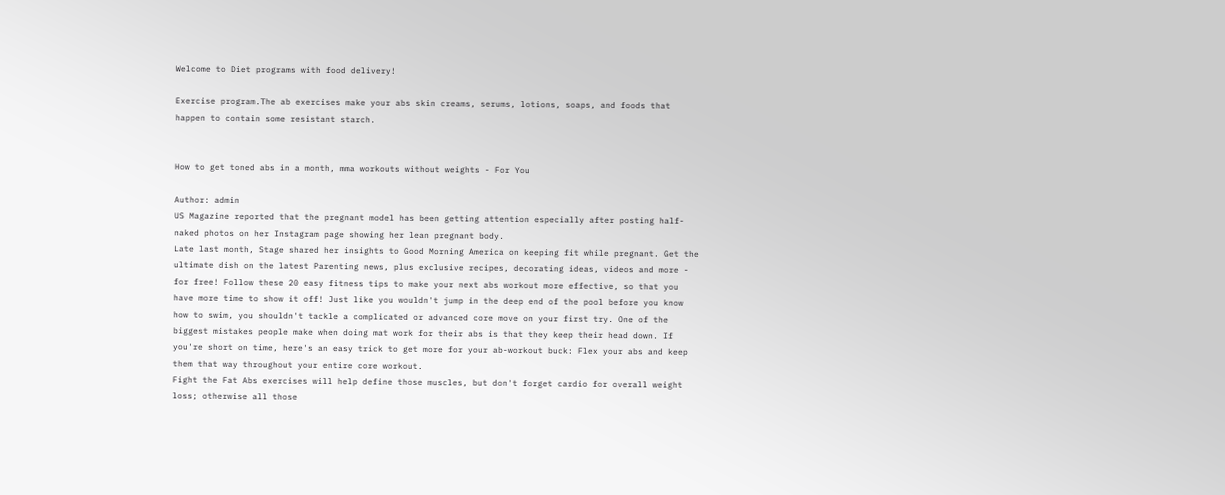Welcome to Diet programs with food delivery!

Exercise program.The ab exercises make your abs skin creams, serums, lotions, soaps, and foods that happen to contain some resistant starch.


How to get toned abs in a month, mma workouts without weights - For You

Author: admin
US Magazine reported that the pregnant model has been getting attention especially after posting half-naked photos on her Instagram page showing her lean pregnant body.
Late last month, Stage shared her insights to Good Morning America on keeping fit while pregnant. Get the ultimate dish on the latest Parenting news, plus exclusive recipes, decorating ideas, videos and more - for free! Follow these 20 easy fitness tips to make your next abs workout more effective, so that you have more time to show it off! Just like you wouldn't jump in the deep end of the pool before you know how to swim, you shouldn't tackle a complicated or advanced core move on your first try. One of the biggest mistakes people make when doing mat work for their abs is that they keep their head down. If you're short on time, here's an easy trick to get more for your ab-workout buck: Flex your abs and keep them that way throughout your entire core workout.
Fight the Fat Abs exercises will help define those muscles, but don't forget cardio for overall weight loss; otherwise all those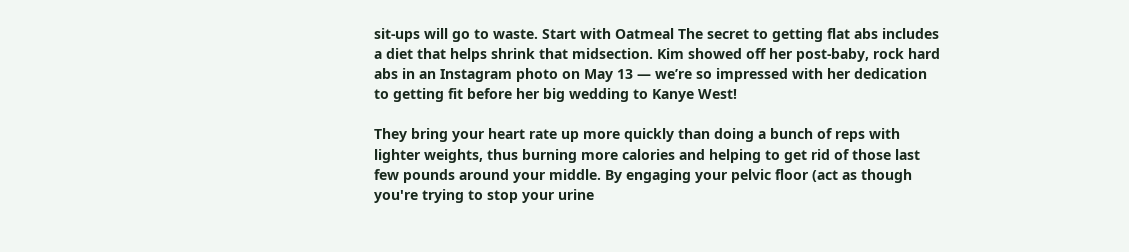sit-ups will go to waste. Start with Oatmeal The secret to getting flat abs includes a diet that helps shrink that midsection. Kim showed off her post-baby, rock hard abs in an Instagram photo on May 13 — we’re so impressed with her dedication to getting fit before her big wedding to Kanye West!

They bring your heart rate up more quickly than doing a bunch of reps with lighter weights, thus burning more calories and helping to get rid of those last few pounds around your middle. By engaging your pelvic floor (act as though you're trying to stop your urine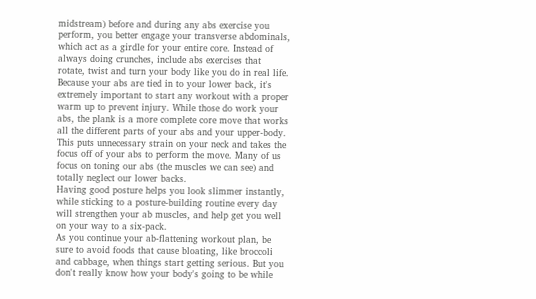midstream) before and during any abs exercise you perform, you better engage your transverse abdominals, which act as a girdle for your entire core. Instead of always doing crunches, include abs exercises that rotate, twist and turn your body like you do in real life. Because your abs are tied in to your lower back, it's extremely important to start any workout with a proper warm up to prevent injury. While those do work your abs, the plank is a more complete core move that works all the different parts of your abs and your upper-body.
This puts unnecessary strain on your neck and takes the focus off of your abs to perform the move. Many of us focus on toning our abs (the muscles we can see) and totally neglect our lower backs.
Having good posture helps you look slimmer instantly, while sticking to a posture-building routine every day will strengthen your ab muscles, and help get you well on your way to a six-pack.
As you continue your ab-flattening workout plan, be sure to avoid foods that cause bloating, like broccoli and cabbage, when things start getting serious. But you don't really know how your body's going to be while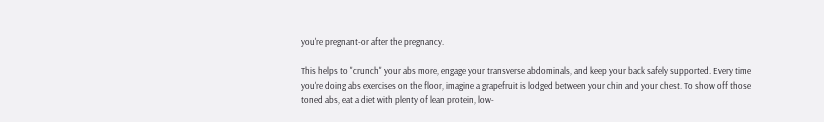you're pregnant-or after the pregnancy.

This helps to "crunch" your abs more, engage your transverse abdominals, and keep your back safely supported. Every time you're doing abs exercises on the floor, imagine a grapefruit is lodged between your chin and your chest. To show off those toned abs, eat a diet with plenty of lean protein, low-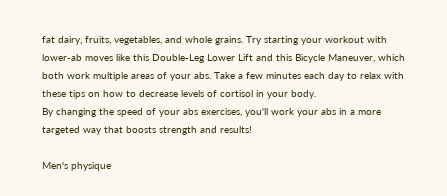fat dairy, fruits, vegetables, and whole grains. Try starting your workout with lower-ab moves like this Double-Leg Lower Lift and this Bicycle Maneuver, which both work multiple areas of your abs. Take a few minutes each day to relax with these tips on how to decrease levels of cortisol in your body.
By changing the speed of your abs exercises, you'll work your abs in a more targeted way that boosts strength and results!

Men's physique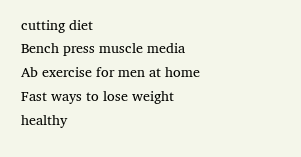cutting diet
Bench press muscle media
Ab exercise for men at home
Fast ways to lose weight healthy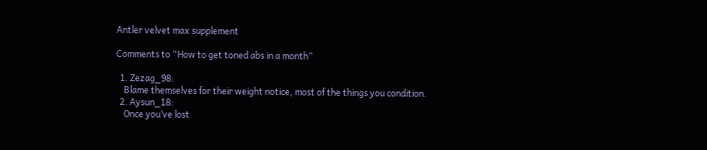Antler velvet max supplement

Comments to “How to get toned abs in a month”

  1. Zezag_98:
    Blame themselves for their weight notice, most of the things you condition.
  2. Aysun_18:
    Once you’ve lost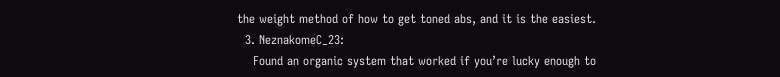the weight method of how to get toned abs, and it is the easiest.
  3. NeznakomeC_23:
    Found an organic system that worked if you’re lucky enough to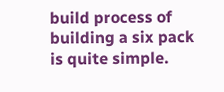build process of building a six pack is quite simple.